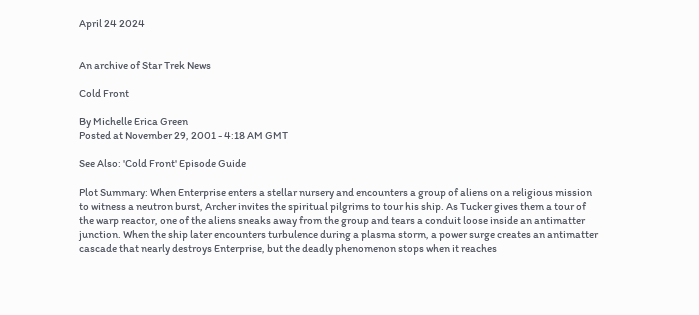April 24 2024


An archive of Star Trek News

Cold Front

By Michelle Erica Green
Posted at November 29, 2001 - 4:18 AM GMT

See Also: 'Cold Front' Episode Guide

Plot Summary: When Enterprise enters a stellar nursery and encounters a group of aliens on a religious mission to witness a neutron burst, Archer invites the spiritual pilgrims to tour his ship. As Tucker gives them a tour of the warp reactor, one of the aliens sneaks away from the group and tears a conduit loose inside an antimatter junction. When the ship later encounters turbulence during a plasma storm, a power surge creates an antimatter cascade that nearly destroys Enterprise, but the deadly phenomenon stops when it reaches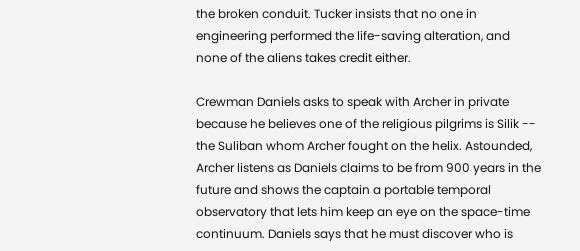the broken conduit. Tucker insists that no one in engineering performed the life-saving alteration, and none of the aliens takes credit either.

Crewman Daniels asks to speak with Archer in private because he believes one of the religious pilgrims is Silik -- the Suliban whom Archer fought on the helix. Astounded, Archer listens as Daniels claims to be from 900 years in the future and shows the captain a portable temporal observatory that lets him keep an eye on the space-time continuum. Daniels says that he must discover who is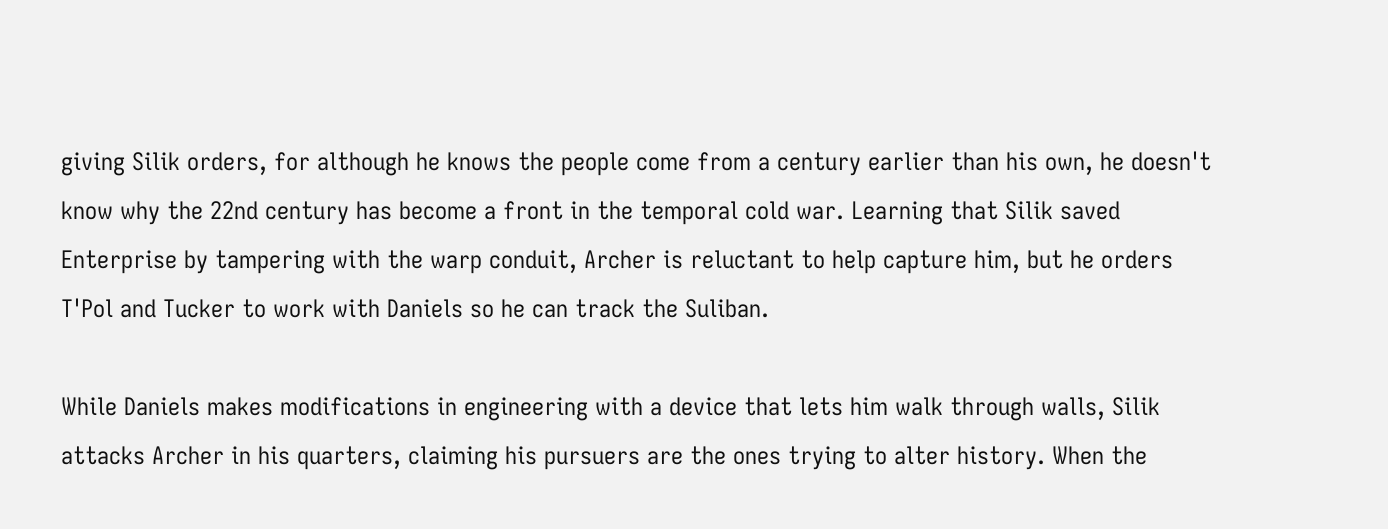giving Silik orders, for although he knows the people come from a century earlier than his own, he doesn't know why the 22nd century has become a front in the temporal cold war. Learning that Silik saved Enterprise by tampering with the warp conduit, Archer is reluctant to help capture him, but he orders T'Pol and Tucker to work with Daniels so he can track the Suliban.

While Daniels makes modifications in engineering with a device that lets him walk through walls, Silik attacks Archer in his quarters, claiming his pursuers are the ones trying to alter history. When the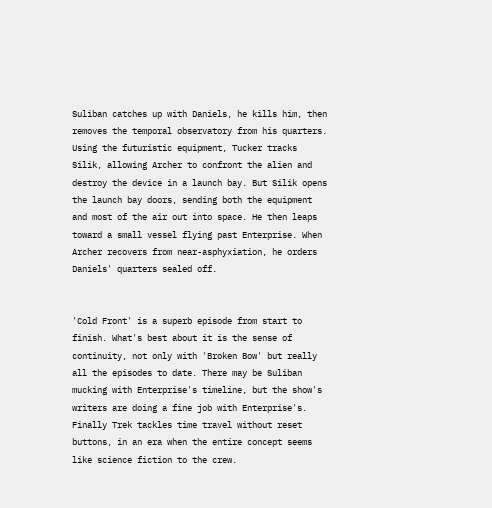Suliban catches up with Daniels, he kills him, then removes the temporal observatory from his quarters. Using the futuristic equipment, Tucker tracks Silik, allowing Archer to confront the alien and destroy the device in a launch bay. But Silik opens the launch bay doors, sending both the equipment and most of the air out into space. He then leaps toward a small vessel flying past Enterprise. When Archer recovers from near-asphyxiation, he orders Daniels' quarters sealed off.


'Cold Front' is a superb episode from start to finish. What's best about it is the sense of continuity, not only with 'Broken Bow' but really all the episodes to date. There may be Suliban mucking with Enterprise's timeline, but the show's writers are doing a fine job with Enterprise's. Finally Trek tackles time travel without reset buttons, in an era when the entire concept seems like science fiction to the crew.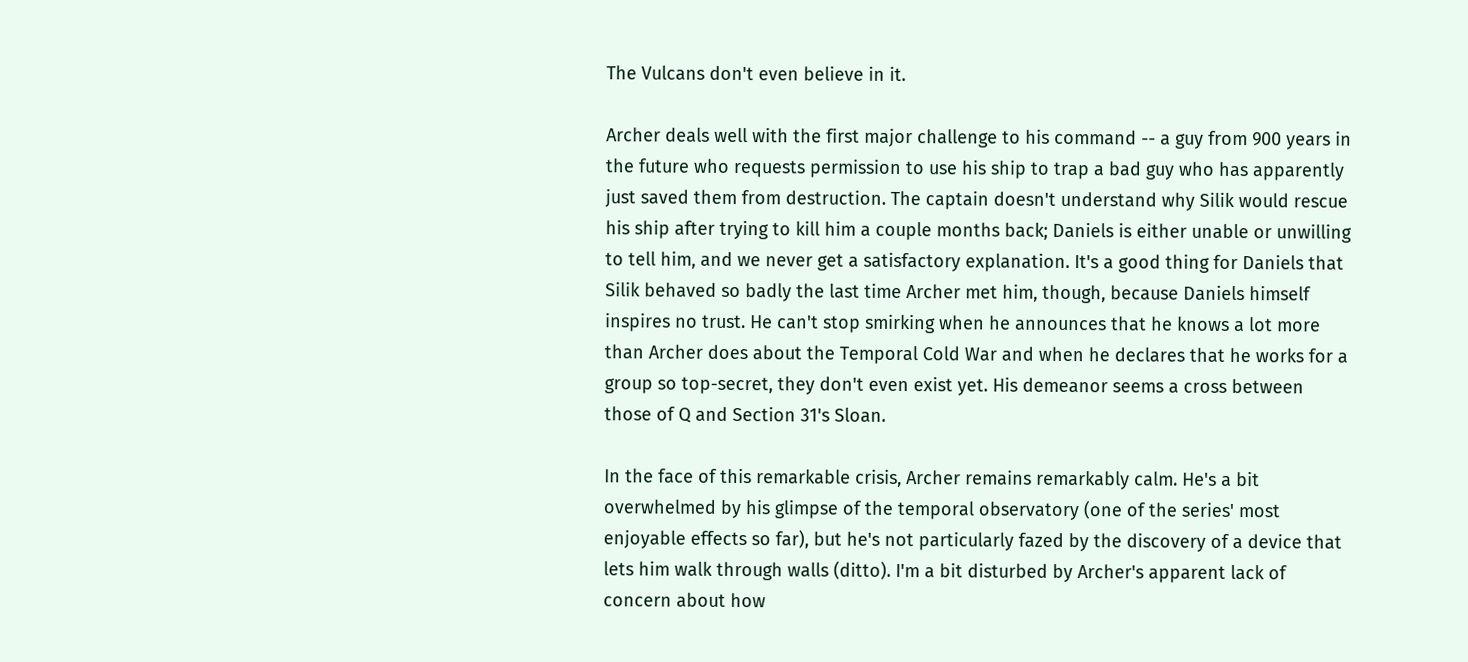The Vulcans don't even believe in it.

Archer deals well with the first major challenge to his command -- a guy from 900 years in the future who requests permission to use his ship to trap a bad guy who has apparently just saved them from destruction. The captain doesn't understand why Silik would rescue his ship after trying to kill him a couple months back; Daniels is either unable or unwilling to tell him, and we never get a satisfactory explanation. It's a good thing for Daniels that Silik behaved so badly the last time Archer met him, though, because Daniels himself inspires no trust. He can't stop smirking when he announces that he knows a lot more than Archer does about the Temporal Cold War and when he declares that he works for a group so top-secret, they don't even exist yet. His demeanor seems a cross between those of Q and Section 31's Sloan.

In the face of this remarkable crisis, Archer remains remarkably calm. He's a bit overwhelmed by his glimpse of the temporal observatory (one of the series' most enjoyable effects so far), but he's not particularly fazed by the discovery of a device that lets him walk through walls (ditto). I'm a bit disturbed by Archer's apparent lack of concern about how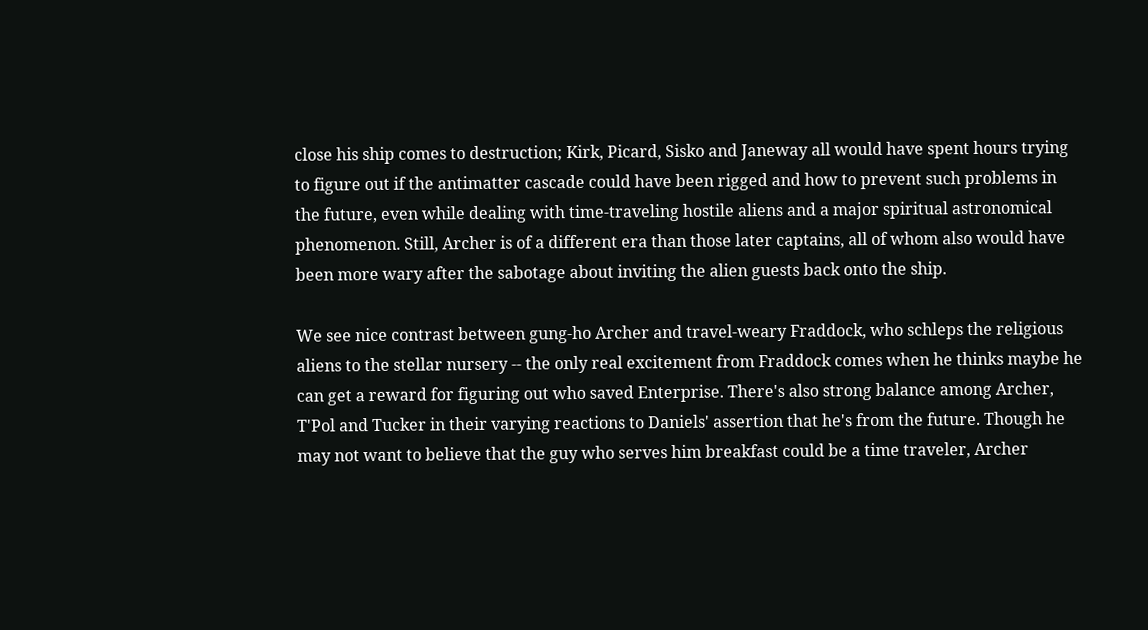close his ship comes to destruction; Kirk, Picard, Sisko and Janeway all would have spent hours trying to figure out if the antimatter cascade could have been rigged and how to prevent such problems in the future, even while dealing with time-traveling hostile aliens and a major spiritual astronomical phenomenon. Still, Archer is of a different era than those later captains, all of whom also would have been more wary after the sabotage about inviting the alien guests back onto the ship.

We see nice contrast between gung-ho Archer and travel-weary Fraddock, who schleps the religious aliens to the stellar nursery -- the only real excitement from Fraddock comes when he thinks maybe he can get a reward for figuring out who saved Enterprise. There's also strong balance among Archer, T'Pol and Tucker in their varying reactions to Daniels' assertion that he's from the future. Though he may not want to believe that the guy who serves him breakfast could be a time traveler, Archer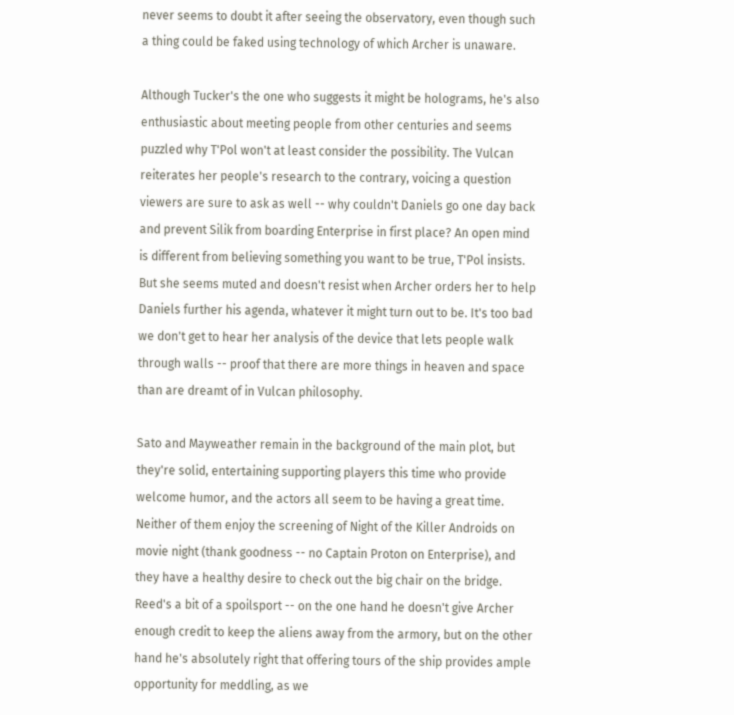never seems to doubt it after seeing the observatory, even though such a thing could be faked using technology of which Archer is unaware.

Although Tucker's the one who suggests it might be holograms, he's also enthusiastic about meeting people from other centuries and seems puzzled why T'Pol won't at least consider the possibility. The Vulcan reiterates her people's research to the contrary, voicing a question viewers are sure to ask as well -- why couldn't Daniels go one day back and prevent Silik from boarding Enterprise in first place? An open mind is different from believing something you want to be true, T'Pol insists. But she seems muted and doesn't resist when Archer orders her to help Daniels further his agenda, whatever it might turn out to be. It's too bad we don't get to hear her analysis of the device that lets people walk through walls -- proof that there are more things in heaven and space than are dreamt of in Vulcan philosophy.

Sato and Mayweather remain in the background of the main plot, but they're solid, entertaining supporting players this time who provide welcome humor, and the actors all seem to be having a great time. Neither of them enjoy the screening of Night of the Killer Androids on movie night (thank goodness -- no Captain Proton on Enterprise), and they have a healthy desire to check out the big chair on the bridge. Reed's a bit of a spoilsport -- on the one hand he doesn't give Archer enough credit to keep the aliens away from the armory, but on the other hand he's absolutely right that offering tours of the ship provides ample opportunity for meddling, as we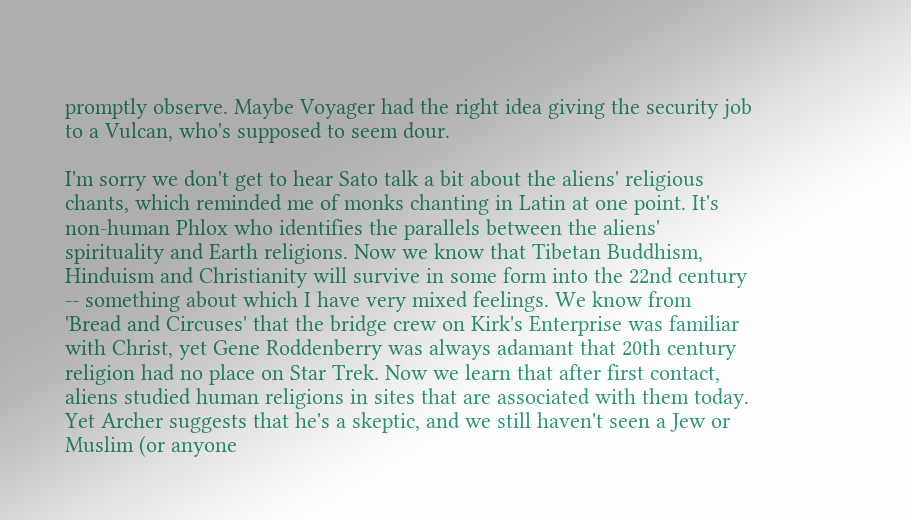promptly observe. Maybe Voyager had the right idea giving the security job to a Vulcan, who's supposed to seem dour.

I'm sorry we don't get to hear Sato talk a bit about the aliens' religious chants, which reminded me of monks chanting in Latin at one point. It's non-human Phlox who identifies the parallels between the aliens' spirituality and Earth religions. Now we know that Tibetan Buddhism, Hinduism and Christianity will survive in some form into the 22nd century -- something about which I have very mixed feelings. We know from 'Bread and Circuses' that the bridge crew on Kirk's Enterprise was familiar with Christ, yet Gene Roddenberry was always adamant that 20th century religion had no place on Star Trek. Now we learn that after first contact, aliens studied human religions in sites that are associated with them today. Yet Archer suggests that he's a skeptic, and we still haven't seen a Jew or Muslim (or anyone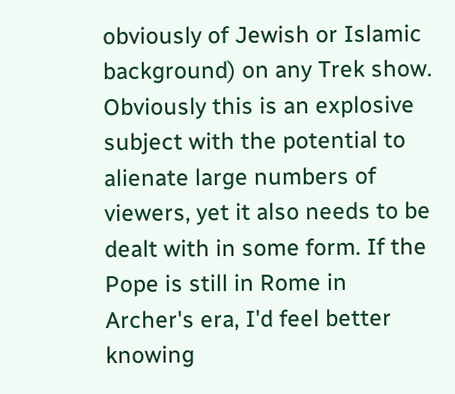obviously of Jewish or Islamic background) on any Trek show. Obviously this is an explosive subject with the potential to alienate large numbers of viewers, yet it also needs to be dealt with in some form. If the Pope is still in Rome in Archer's era, I'd feel better knowing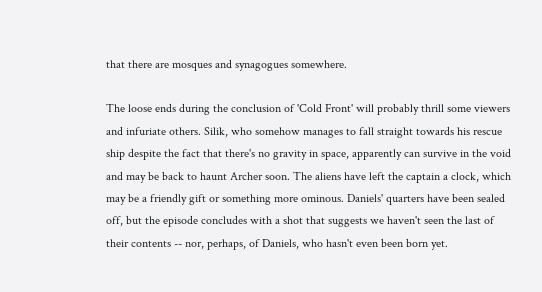that there are mosques and synagogues somewhere.

The loose ends during the conclusion of 'Cold Front' will probably thrill some viewers and infuriate others. Silik, who somehow manages to fall straight towards his rescue ship despite the fact that there's no gravity in space, apparently can survive in the void and may be back to haunt Archer soon. The aliens have left the captain a clock, which may be a friendly gift or something more ominous. Daniels' quarters have been sealed off, but the episode concludes with a shot that suggests we haven't seen the last of their contents -- nor, perhaps, of Daniels, who hasn't even been born yet.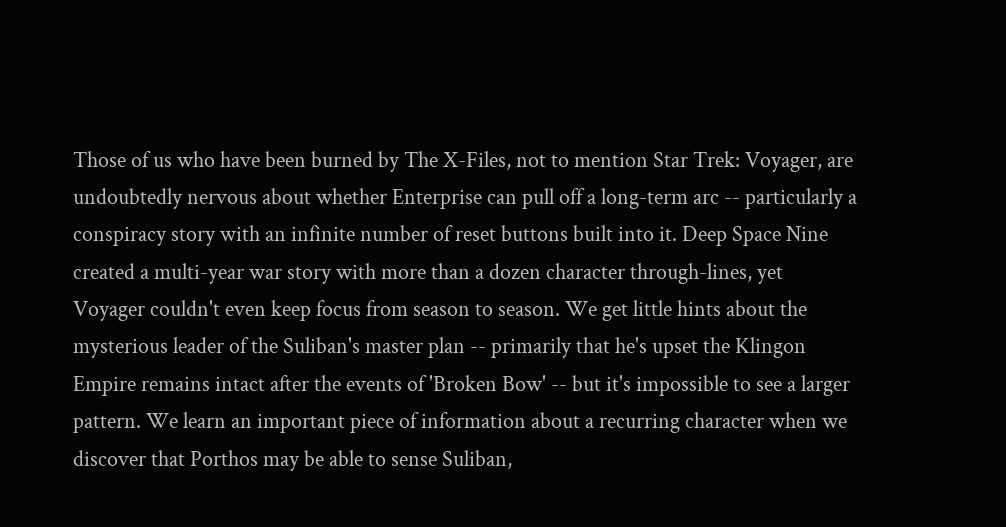Those of us who have been burned by The X-Files, not to mention Star Trek: Voyager, are undoubtedly nervous about whether Enterprise can pull off a long-term arc -- particularly a conspiracy story with an infinite number of reset buttons built into it. Deep Space Nine created a multi-year war story with more than a dozen character through-lines, yet Voyager couldn't even keep focus from season to season. We get little hints about the mysterious leader of the Suliban's master plan -- primarily that he's upset the Klingon Empire remains intact after the events of 'Broken Bow' -- but it's impossible to see a larger pattern. We learn an important piece of information about a recurring character when we discover that Porthos may be able to sense Suliban,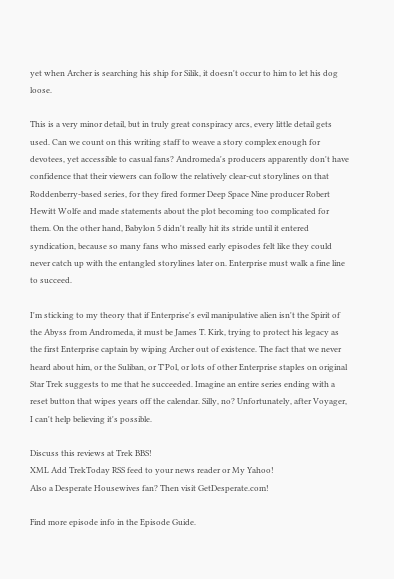yet when Archer is searching his ship for Silik, it doesn't occur to him to let his dog loose.

This is a very minor detail, but in truly great conspiracy arcs, every little detail gets used. Can we count on this writing staff to weave a story complex enough for devotees, yet accessible to casual fans? Andromeda's producers apparently don't have confidence that their viewers can follow the relatively clear-cut storylines on that Roddenberry-based series, for they fired former Deep Space Nine producer Robert Hewitt Wolfe and made statements about the plot becoming too complicated for them. On the other hand, Babylon 5 didn't really hit its stride until it entered syndication, because so many fans who missed early episodes felt like they could never catch up with the entangled storylines later on. Enterprise must walk a fine line to succeed.

I'm sticking to my theory that if Enterprise's evil manipulative alien isn't the Spirit of the Abyss from Andromeda, it must be James T. Kirk, trying to protect his legacy as the first Enterprise captain by wiping Archer out of existence. The fact that we never heard about him, or the Suliban, or T'Pol, or lots of other Enterprise staples on original Star Trek suggests to me that he succeeded. Imagine an entire series ending with a reset button that wipes years off the calendar. Silly, no? Unfortunately, after Voyager, I can't help believing it's possible.

Discuss this reviews at Trek BBS!
XML Add TrekToday RSS feed to your news reader or My Yahoo!
Also a Desperate Housewives fan? Then visit GetDesperate.com!

Find more episode info in the Episode Guide.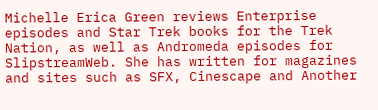Michelle Erica Green reviews Enterprise episodes and Star Trek books for the Trek Nation, as well as Andromeda episodes for SlipstreamWeb. She has written for magazines and sites such as SFX, Cinescape and Another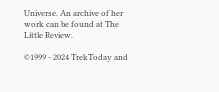Universe. An archive of her work can be found at The Little Review.

©1999 - 2024 TrekToday and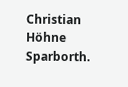Christian Höhne Sparborth.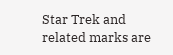Star Trek and related marks are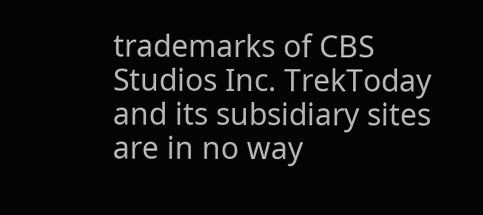trademarks of CBS Studios Inc. TrekToday and its subsidiary sites are in no way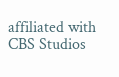affiliated with CBS Studios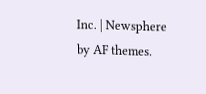Inc. | Newsphere by AF themes.